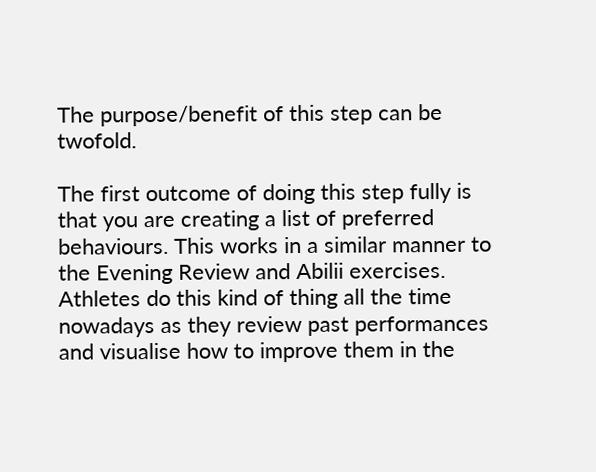The purpose/benefit of this step can be twofold.

The first outcome of doing this step fully is that you are creating a list of preferred behaviours. This works in a similar manner to the Evening Review and Abilii exercises. Athletes do this kind of thing all the time nowadays as they review past performances and visualise how to improve them in the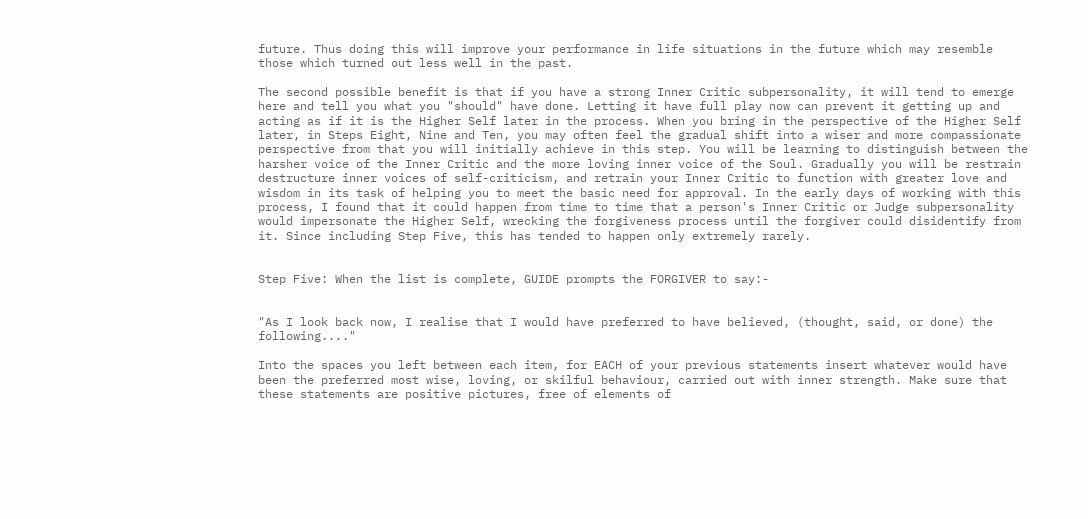future. Thus doing this will improve your performance in life situations in the future which may resemble those which turned out less well in the past.

The second possible benefit is that if you have a strong Inner Critic subpersonality, it will tend to emerge here and tell you what you "should" have done. Letting it have full play now can prevent it getting up and acting as if it is the Higher Self later in the process. When you bring in the perspective of the Higher Self later, in Steps Eight, Nine and Ten, you may often feel the gradual shift into a wiser and more compassionate perspective from that you will initially achieve in this step. You will be learning to distinguish between the harsher voice of the Inner Critic and the more loving inner voice of the Soul. Gradually you will be restrain destructure inner voices of self-criticism, and retrain your Inner Critic to function with greater love and wisdom in its task of helping you to meet the basic need for approval. In the early days of working with this process, I found that it could happen from time to time that a person's Inner Critic or Judge subpersonality would impersonate the Higher Self, wrecking the forgiveness process until the forgiver could disidentify from it. Since including Step Five, this has tended to happen only extremely rarely.


Step Five: When the list is complete, GUIDE prompts the FORGIVER to say:-


"As I look back now, I realise that I would have preferred to have believed, (thought, said, or done) the following...."

Into the spaces you left between each item, for EACH of your previous statements insert whatever would have been the preferred most wise, loving, or skilful behaviour, carried out with inner strength. Make sure that these statements are positive pictures, free of elements of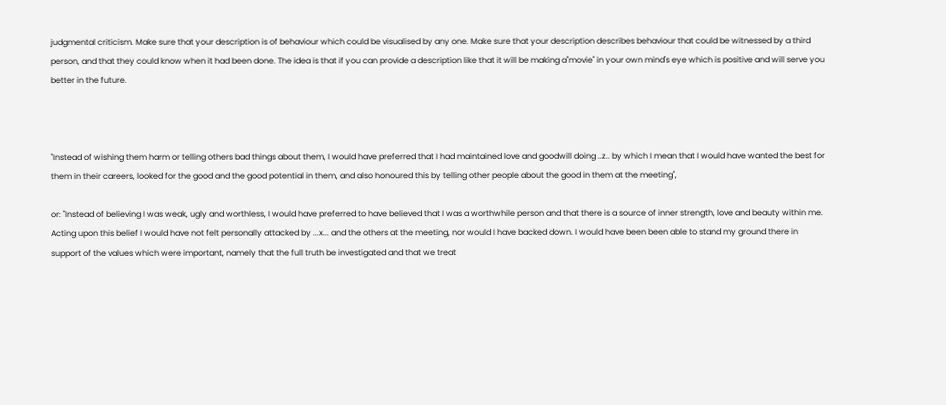judgmental criticism. Make sure that your description is of behaviour which could be visualised by any one. Make sure that your description describes behaviour that could be witnessed by a third person, and that they could know when it had been done. The idea is that if you can provide a description like that it will be making a"movie" in your own mind's eye which is positive and will serve you better in the future.



"Instead of wishing them harm or telling others bad things about them, I would have preferred that I had maintained love and goodwill doing ..z.. by which I mean that I would have wanted the best for them in their careers, looked for the good and the good potential in them, and also honoured this by telling other people about the good in them at the meeting",

or: "Instead of believing I was weak, ugly and worthless, I would have preferred to have believed that I was a worthwhile person and that there is a source of inner strength, love and beauty within me. Acting upon this belief I would have not felt personally attacked by ...x... and the others at the meeting, nor would I have backed down. I would have been been able to stand my ground there in support of the values which were important, namely that the full truth be investigated and that we treat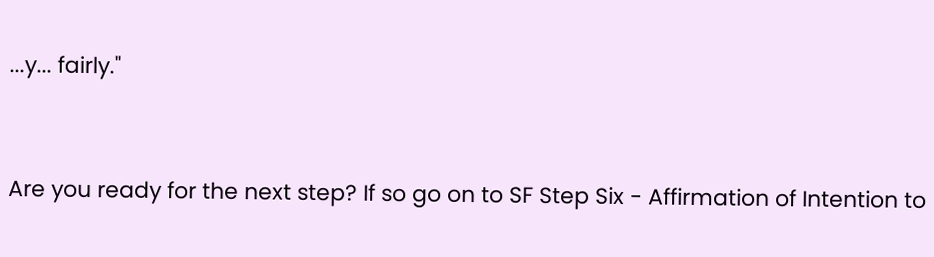...y... fairly."


Are you ready for the next step? If so go on to SF Step Six - Affirmation of Intention to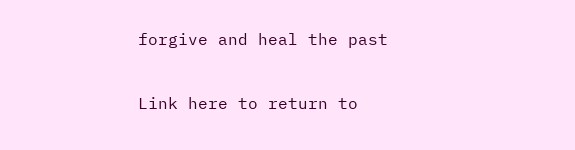forgive and heal the past

Link here to return to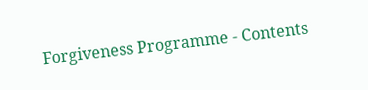Forgiveness Programme - Contents